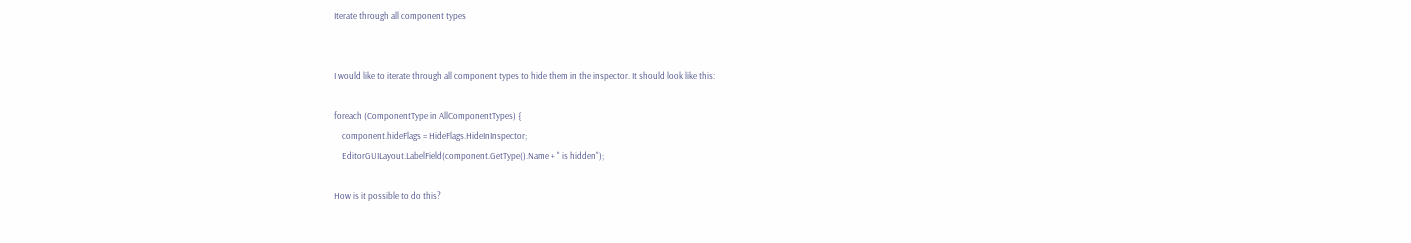Iterate through all component types


I would like to iterate through all component types to hide them in the inspector. It should look like this:

foreach (ComponentType in AllComponentTypes) {
    component.hideFlags = HideFlags.HideInInspector;
    EditorGUILayout.LabelField(component.GetType().Name + " is hidden");

How is it possible to do this?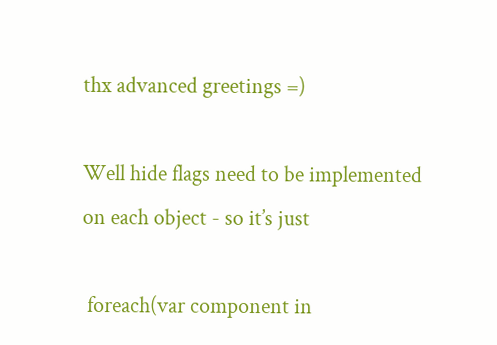thx advanced greetings =)

Well hide flags need to be implemented on each object - so it’s just

 foreach(var component in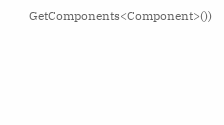GetComponents<Component>())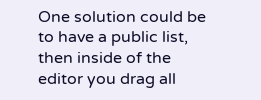One solution could be to have a public list, then inside of the editor you drag all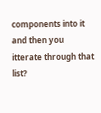components into it and then you itterate through that list?